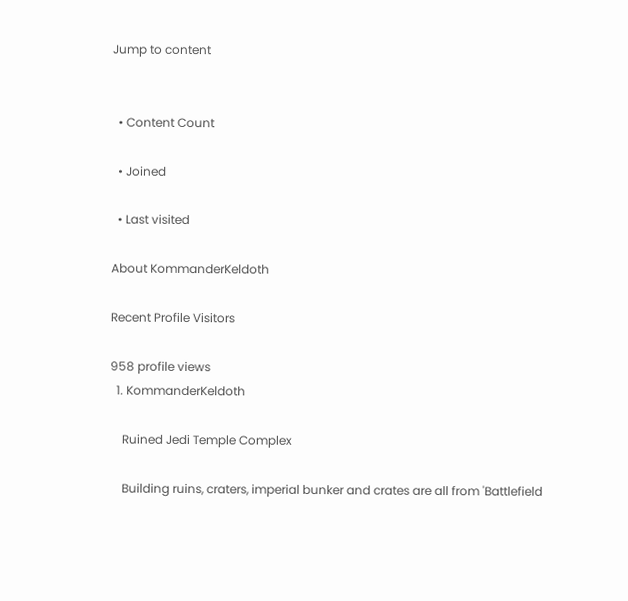Jump to content


  • Content Count

  • Joined

  • Last visited

About KommanderKeldoth

Recent Profile Visitors

958 profile views
  1. KommanderKeldoth

    Ruined Jedi Temple Complex

    Building ruins, craters, imperial bunker and crates are all from 'Battlefield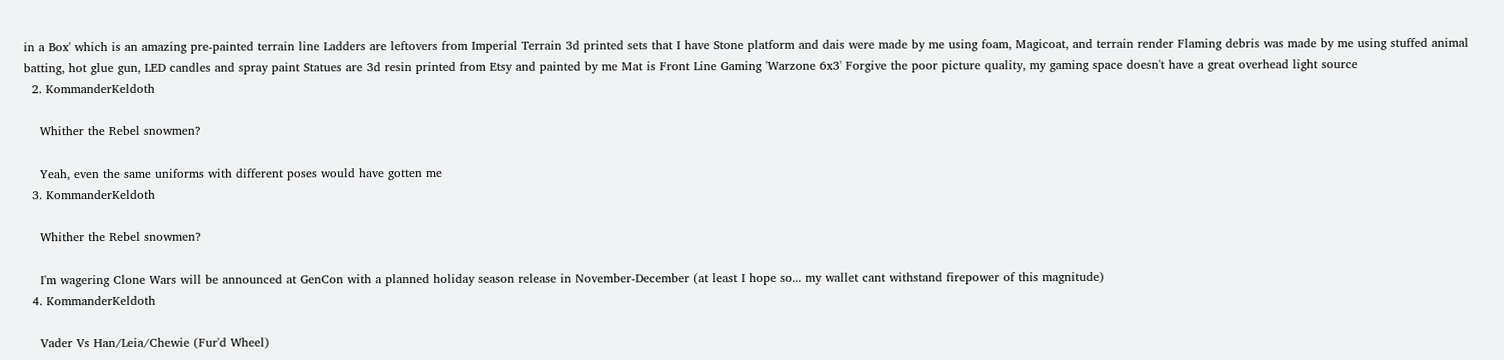in a Box' which is an amazing pre-painted terrain line Ladders are leftovers from Imperial Terrain 3d printed sets that I have Stone platform and dais were made by me using foam, Magicoat, and terrain render Flaming debris was made by me using stuffed animal batting, hot glue gun, LED candles and spray paint Statues are 3d resin printed from Etsy and painted by me Mat is Front Line Gaming 'Warzone 6x3' Forgive the poor picture quality, my gaming space doesn't have a great overhead light source
  2. KommanderKeldoth

    Whither the Rebel snowmen?

    Yeah, even the same uniforms with different poses would have gotten me
  3. KommanderKeldoth

    Whither the Rebel snowmen?

    I'm wagering Clone Wars will be announced at GenCon with a planned holiday season release in November-December (at least I hope so... my wallet cant withstand firepower of this magnitude)
  4. KommanderKeldoth

    Vader Vs Han/Leia/Chewie (Fur'd Wheel)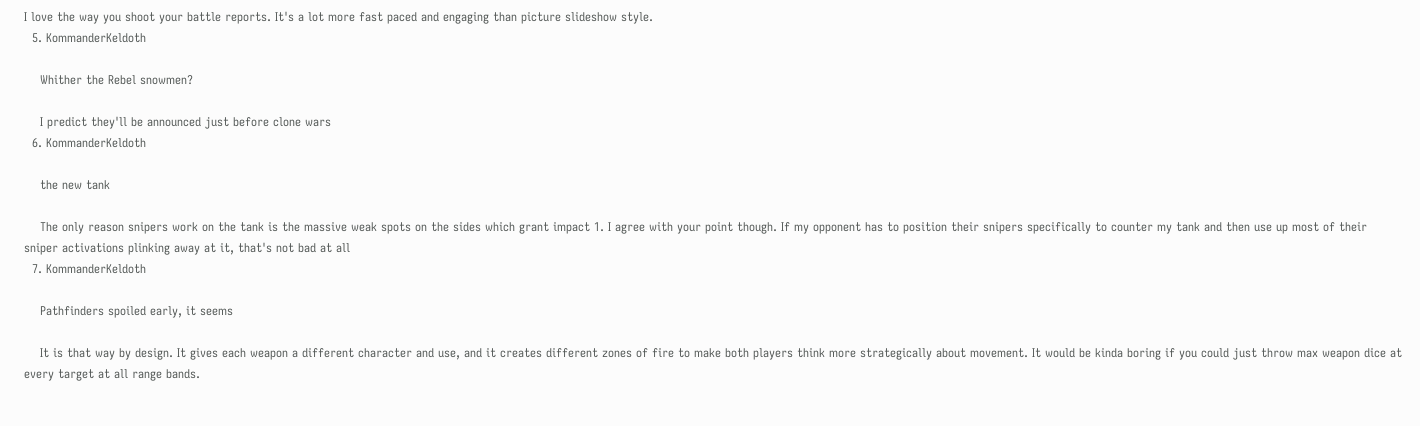I love the way you shoot your battle reports. It's a lot more fast paced and engaging than picture slideshow style.
  5. KommanderKeldoth

    Whither the Rebel snowmen?

    I predict they'll be announced just before clone wars
  6. KommanderKeldoth

    the new tank

    The only reason snipers work on the tank is the massive weak spots on the sides which grant impact 1. I agree with your point though. If my opponent has to position their snipers specifically to counter my tank and then use up most of their sniper activations plinking away at it, that's not bad at all
  7. KommanderKeldoth

    Pathfinders spoiled early, it seems

    It is that way by design. It gives each weapon a different character and use, and it creates different zones of fire to make both players think more strategically about movement. It would be kinda boring if you could just throw max weapon dice at every target at all range bands.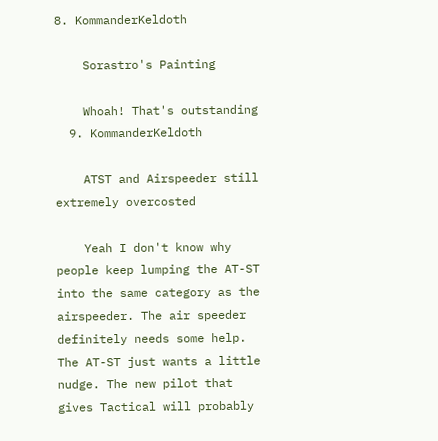8. KommanderKeldoth

    Sorastro's Painting

    Whoah! That's outstanding
  9. KommanderKeldoth

    ATST and Airspeeder still extremely overcosted

    Yeah I don't know why people keep lumping the AT-ST into the same category as the airspeeder. The air speeder definitely needs some help. The AT-ST just wants a little nudge. The new pilot that gives Tactical will probably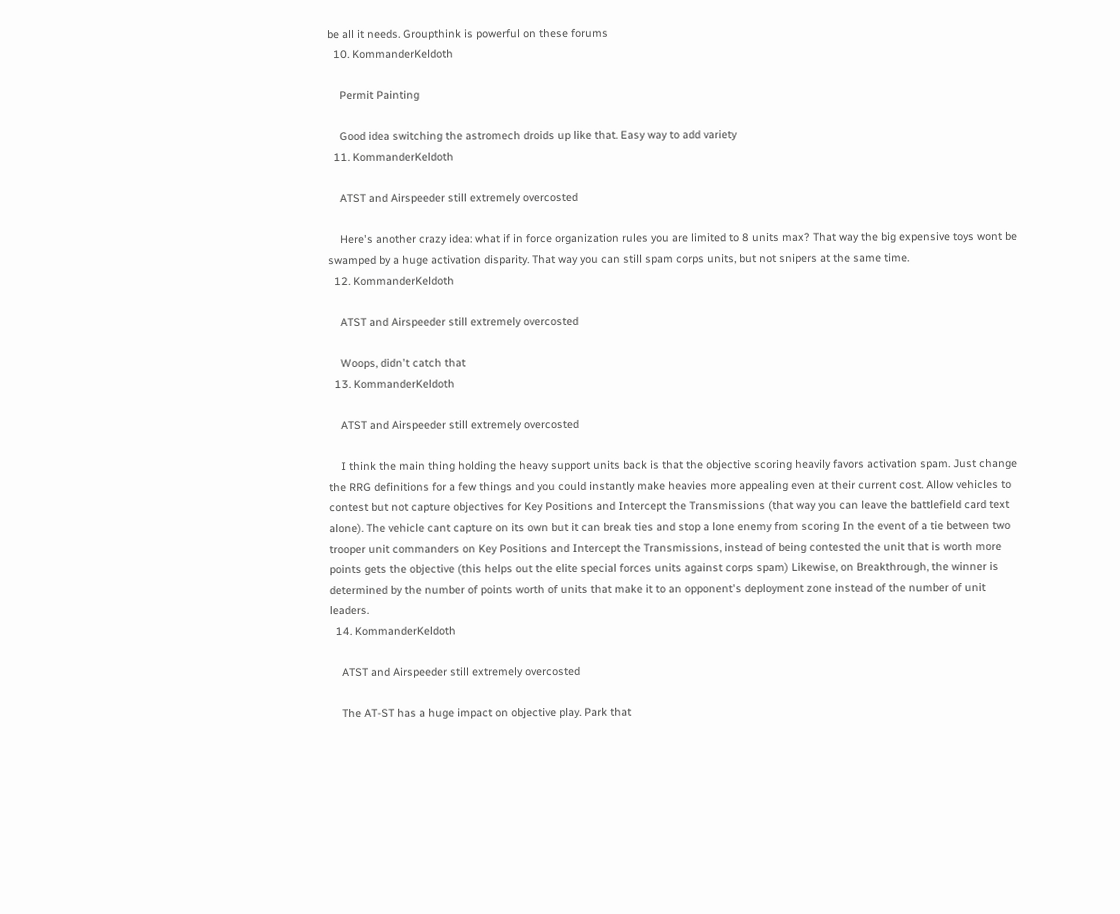be all it needs. Groupthink is powerful on these forums
  10. KommanderKeldoth

    Permit Painting

    Good idea switching the astromech droids up like that. Easy way to add variety
  11. KommanderKeldoth

    ATST and Airspeeder still extremely overcosted

    Here's another crazy idea: what if in force organization rules you are limited to 8 units max? That way the big expensive toys wont be swamped by a huge activation disparity. That way you can still spam corps units, but not snipers at the same time.
  12. KommanderKeldoth

    ATST and Airspeeder still extremely overcosted

    Woops, didn't catch that
  13. KommanderKeldoth

    ATST and Airspeeder still extremely overcosted

    I think the main thing holding the heavy support units back is that the objective scoring heavily favors activation spam. Just change the RRG definitions for a few things and you could instantly make heavies more appealing even at their current cost. Allow vehicles to contest but not capture objectives for Key Positions and Intercept the Transmissions (that way you can leave the battlefield card text alone). The vehicle cant capture on its own but it can break ties and stop a lone enemy from scoring In the event of a tie between two trooper unit commanders on Key Positions and Intercept the Transmissions, instead of being contested the unit that is worth more points gets the objective (this helps out the elite special forces units against corps spam) Likewise, on Breakthrough, the winner is determined by the number of points worth of units that make it to an opponent's deployment zone instead of the number of unit leaders.
  14. KommanderKeldoth

    ATST and Airspeeder still extremely overcosted

    The AT-ST has a huge impact on objective play. Park that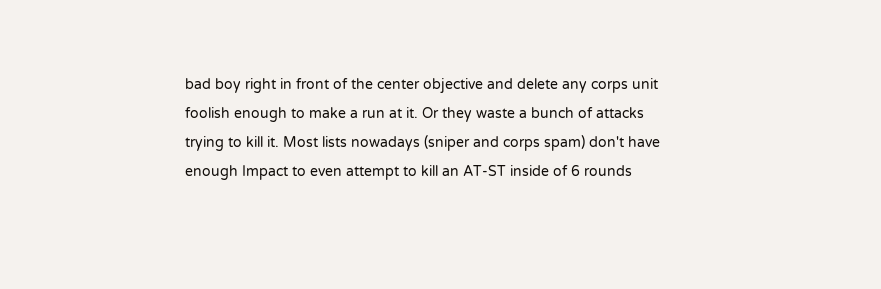bad boy right in front of the center objective and delete any corps unit foolish enough to make a run at it. Or they waste a bunch of attacks trying to kill it. Most lists nowadays (sniper and corps spam) don't have enough Impact to even attempt to kill an AT-ST inside of 6 rounds